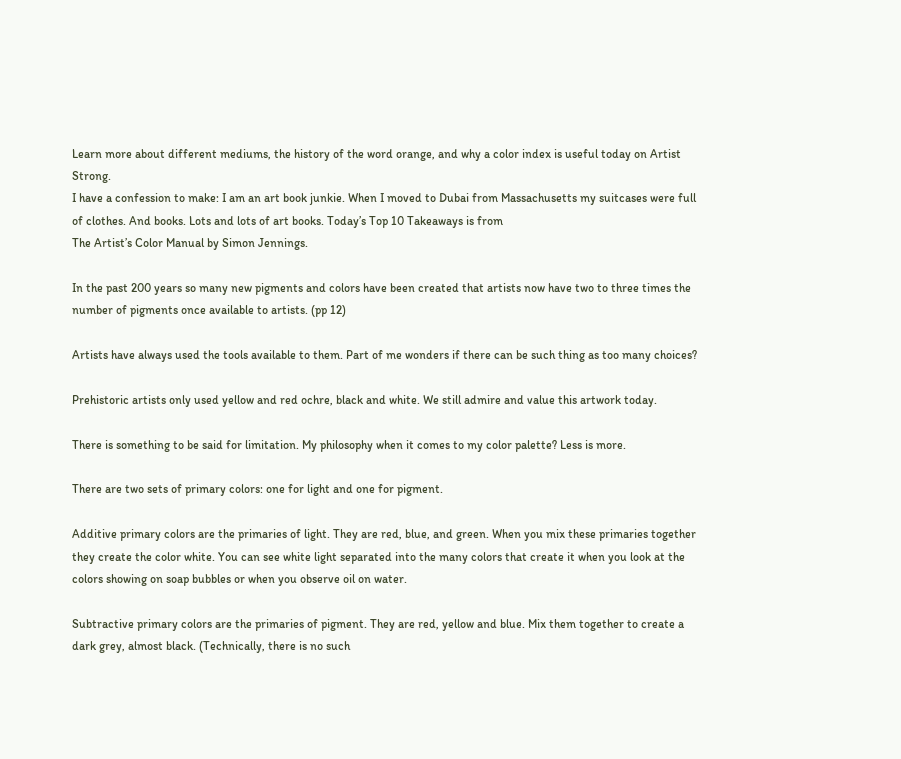Learn more about different mediums, the history of the word orange, and why a color index is useful today on Artist Strong.
I have a confession to make: I am an art book junkie. When I moved to Dubai from Massachusetts my suitcases were full of clothes. And books. Lots and lots of art books. Today’s Top 10 Takeaways is from
The Artist’s Color Manual by Simon Jennings.

In the past 200 years so many new pigments and colors have been created that artists now have two to three times the number of pigments once available to artists. (pp 12)

Artists have always used the tools available to them. Part of me wonders if there can be such thing as too many choices?

Prehistoric artists only used yellow and red ochre, black and white. We still admire and value this artwork today.

There is something to be said for limitation. My philosophy when it comes to my color palette? Less is more.

There are two sets of primary colors: one for light and one for pigment.

Additive primary colors are the primaries of light. They are red, blue, and green. When you mix these primaries together they create the color white. You can see white light separated into the many colors that create it when you look at the colors showing on soap bubbles or when you observe oil on water.

Subtractive primary colors are the primaries of pigment. They are red, yellow and blue. Mix them together to create a dark grey, almost black. (Technically, there is no such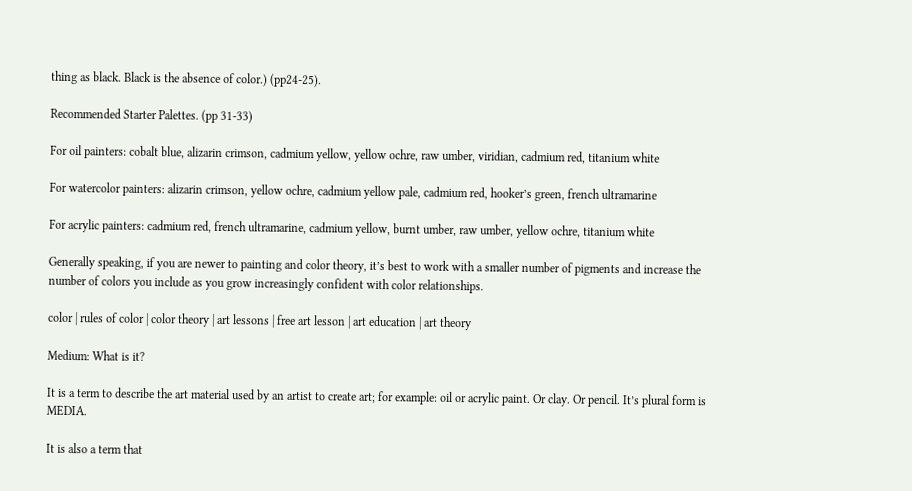thing as black. Black is the absence of color.) (pp24-25).

Recommended Starter Palettes. (pp 31-33)

For oil painters: cobalt blue, alizarin crimson, cadmium yellow, yellow ochre, raw umber, viridian, cadmium red, titanium white

For watercolor painters: alizarin crimson, yellow ochre, cadmium yellow pale, cadmium red, hooker’s green, french ultramarine

For acrylic painters: cadmium red, french ultramarine, cadmium yellow, burnt umber, raw umber, yellow ochre, titanium white

Generally speaking, if you are newer to painting and color theory, it’s best to work with a smaller number of pigments and increase the number of colors you include as you grow increasingly confident with color relationships.

color | rules of color | color theory | art lessons | free art lesson | art education | art theory

Medium: What is it?

It is a term to describe the art material used by an artist to create art; for example: oil or acrylic paint. Or clay. Or pencil. It’s plural form is MEDIA.

It is also a term that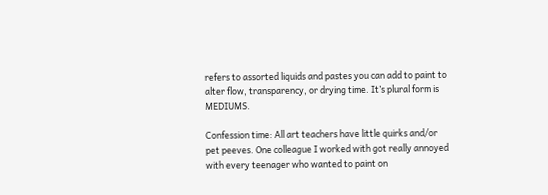refers to assorted liquids and pastes you can add to paint to alter flow, transparency, or drying time. It’s plural form is MEDIUMS.

Confession time: All art teachers have little quirks and/or pet peeves. One colleague I worked with got really annoyed with every teenager who wanted to paint on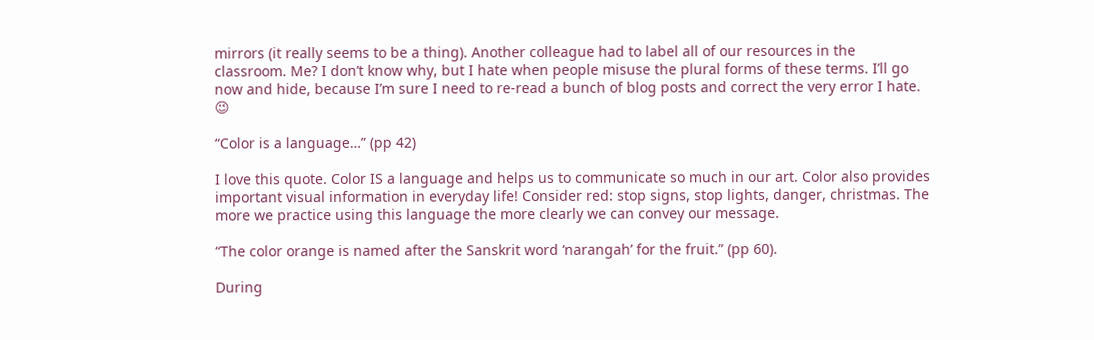mirrors (it really seems to be a thing). Another colleague had to label all of our resources in the classroom. Me? I don’t know why, but I hate when people misuse the plural forms of these terms. I’ll go now and hide, because I’m sure I need to re-read a bunch of blog posts and correct the very error I hate. 😉

“Color is a language…” (pp 42)

I love this quote. Color IS a language and helps us to communicate so much in our art. Color also provides important visual information in everyday life! Consider red: stop signs, stop lights, danger, christmas. The more we practice using this language the more clearly we can convey our message.

“The color orange is named after the Sanskrit word ‘narangah’ for the fruit.” (pp 60).

During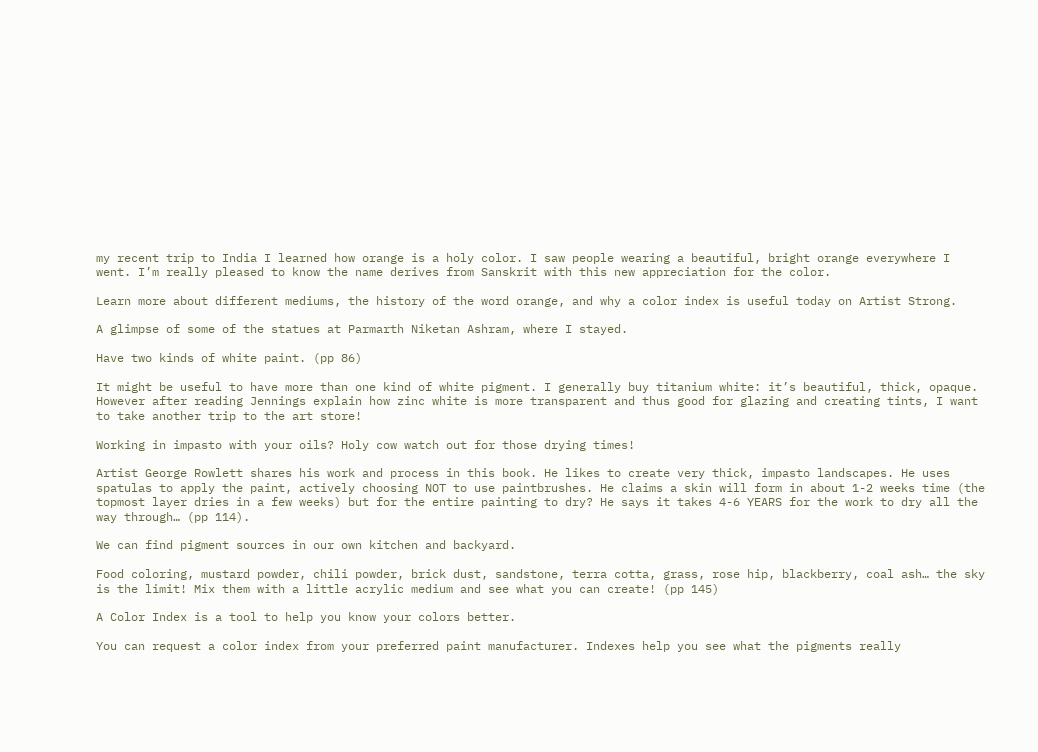my recent trip to India I learned how orange is a holy color. I saw people wearing a beautiful, bright orange everywhere I went. I’m really pleased to know the name derives from Sanskrit with this new appreciation for the color.

Learn more about different mediums, the history of the word orange, and why a color index is useful today on Artist Strong.

A glimpse of some of the statues at Parmarth Niketan Ashram, where I stayed.

Have two kinds of white paint. (pp 86)

It might be useful to have more than one kind of white pigment. I generally buy titanium white: it’s beautiful, thick, opaque. However after reading Jennings explain how zinc white is more transparent and thus good for glazing and creating tints, I want to take another trip to the art store!

Working in impasto with your oils? Holy cow watch out for those drying times!

Artist George Rowlett shares his work and process in this book. He likes to create very thick, impasto landscapes. He uses spatulas to apply the paint, actively choosing NOT to use paintbrushes. He claims a skin will form in about 1-2 weeks time (the topmost layer dries in a few weeks) but for the entire painting to dry? He says it takes 4-6 YEARS for the work to dry all the way through… (pp 114).

We can find pigment sources in our own kitchen and backyard.

Food coloring, mustard powder, chili powder, brick dust, sandstone, terra cotta, grass, rose hip, blackberry, coal ash… the sky is the limit! Mix them with a little acrylic medium and see what you can create! (pp 145)

A Color Index is a tool to help you know your colors better.

You can request a color index from your preferred paint manufacturer. Indexes help you see what the pigments really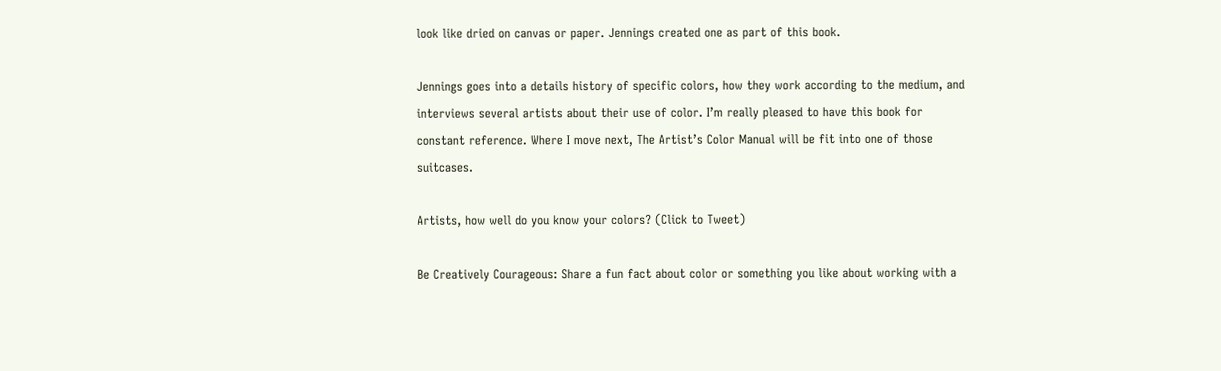look like dried on canvas or paper. Jennings created one as part of this book.

Jennings goes into a details history of specific colors, how they work according to the medium, and interviews several artists about their use of color. I’m really pleased to have this book for constant reference. Where I move next, The Artist’s Color Manual will be fit into one of those suitcases.

Artists, how well do you know your colors? (Click to Tweet)

Be Creatively Courageous: Share a fun fact about color or something you like about working with a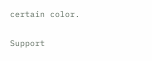certain color.

Support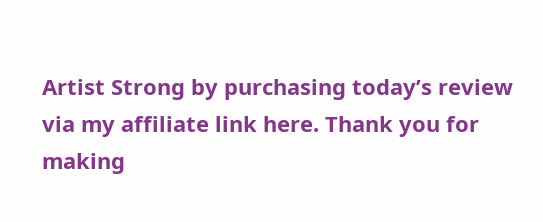Artist Strong by purchasing today’s review via my affiliate link here. Thank you for making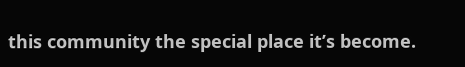this community the special place it’s become.